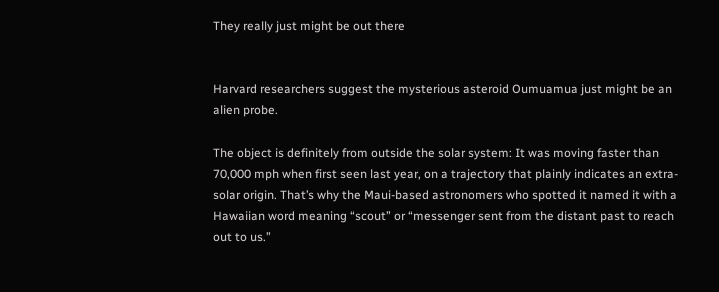They really just might be out there


Harvard researchers suggest the mysterious asteroid Oumuamua just might be an alien probe.

The object is definitely from outside the solar system: It was moving faster than 70,000 mph when first seen last year, on a trajectory that plainly indicates an extra-solar origin. That’s why the Maui-based astronomers who spotted it named it with a Hawaiian word meaning “scout” or “messenger sent from the distant past to reach out to us.”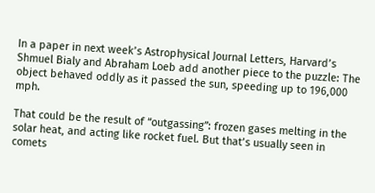In a paper in next week’s Astrophysical Journal Letters, Harvard’s Shmuel Bialy and Abraham Loeb add another piece to the puzzle: The object behaved oddly as it passed the sun, speeding up to 196,000 mph.

That could be the result of “outgassing”: frozen gases melting in the solar heat, and acting like rocket fuel. But that’s usually seen in comets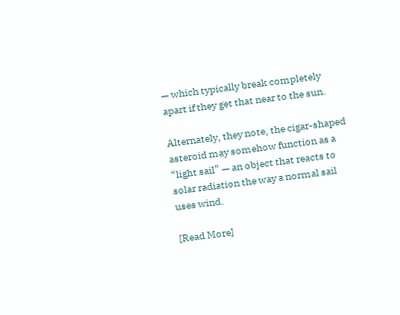— which typically break completely apart if they get that near to the sun.

Alternately, they note, the cigar-shaped asteroid may somehow function as a “light sail” — an object that reacts to solar radiation the way a normal sail uses wind.

[Read More]